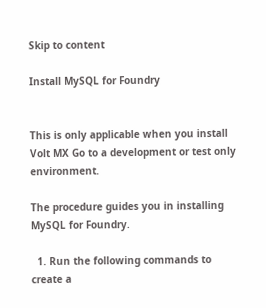Skip to content

Install MySQL for Foundry


This is only applicable when you install Volt MX Go to a development or test only environment.

The procedure guides you in installing MySQL for Foundry.

  1. Run the following commands to create a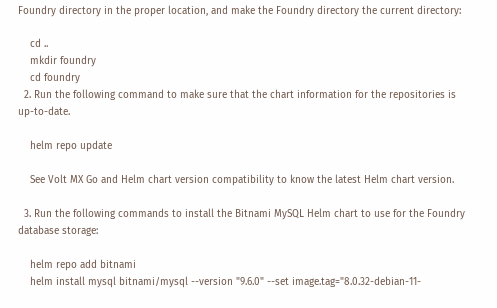Foundry directory in the proper location, and make the Foundry directory the current directory:

    cd ..
    mkdir foundry
    cd foundry
  2. Run the following command to make sure that the chart information for the repositories is up-to-date.

    helm repo update

    See Volt MX Go and Helm chart version compatibility to know the latest Helm chart version.

  3. Run the following commands to install the Bitnami MySQL Helm chart to use for the Foundry database storage:

    helm repo add bitnami
    helm install mysql bitnami/mysql --version "9.6.0" --set image.tag="8.0.32-debian-11-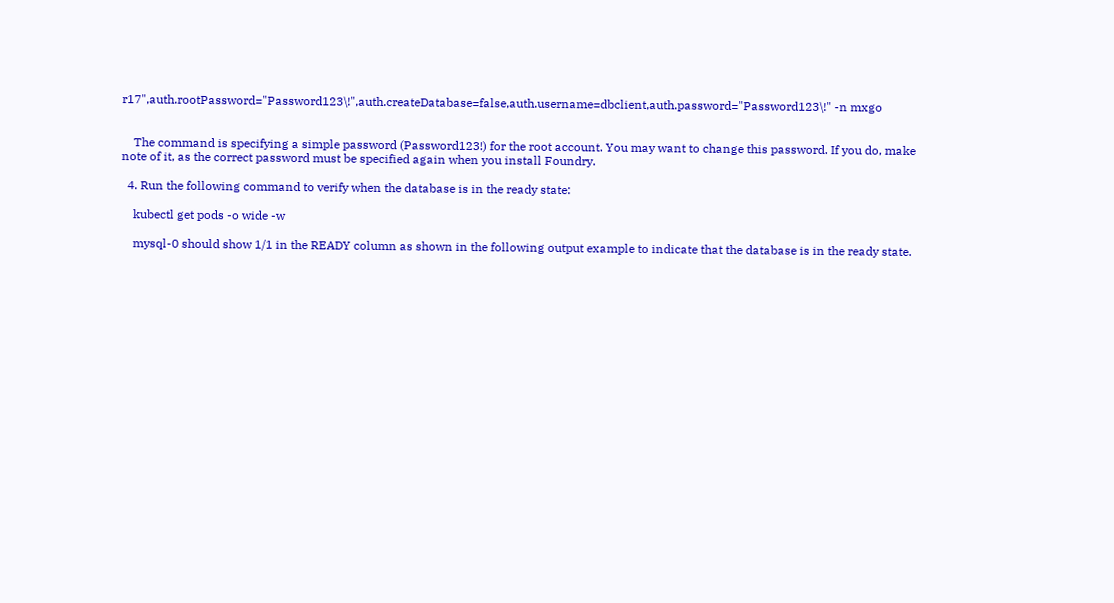r17",auth.rootPassword="Password123\!",auth.createDatabase=false,auth.username=dbclient,auth.password="Password123\!" -n mxgo


    The command is specifying a simple password (Password123!) for the root account. You may want to change this password. If you do, make note of it, as the correct password must be specified again when you install Foundry.

  4. Run the following command to verify when the database is in the ready state:

    kubectl get pods -o wide -w

    mysql-0 should show 1/1 in the READY column as shown in the following output example to indicate that the database is in the ready state.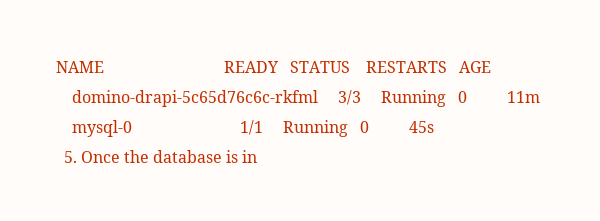NAME                              READY   STATUS    RESTARTS   AGE
    domino-drapi-5c65d76c6c-rkfml     3/3     Running   0          11m
    mysql-0                           1/1     Running   0          45s
  5. Once the database is in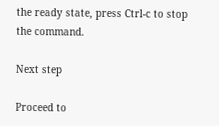the ready state, press Ctrl-c to stop the command.

Next step

Proceed to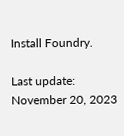Install Foundry.

Last update: November 20, 2023